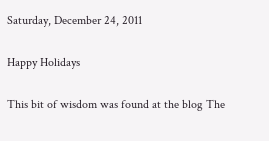Saturday, December 24, 2011

Happy Holidays

This bit of wisdom was found at the blog The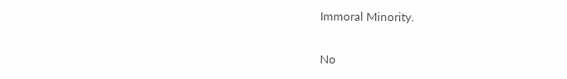Immoral Minority.

No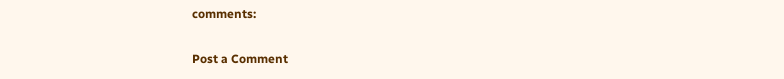comments:

Post a Comment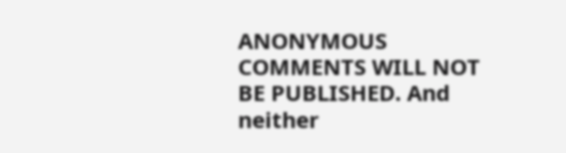ANONYMOUS COMMENTS WILL NOT BE PUBLISHED. And neither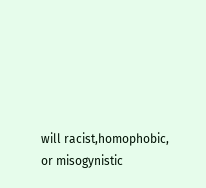will racist,homophobic, or misogynistic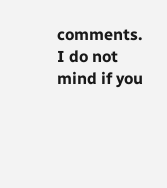comments. I do not mind if you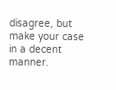disagree, but make your case in a decent manner.